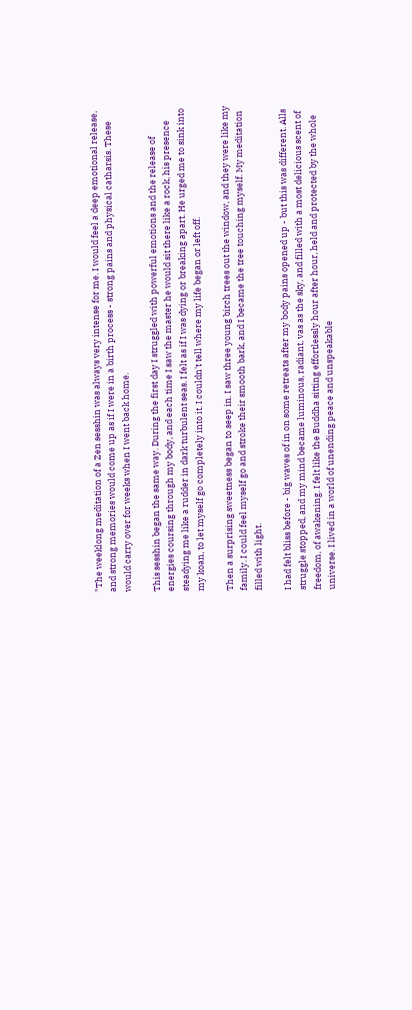"The weeklong meditation of a Zen sesshin was always very intense for me. I would feel a deep emotional release, and strong memories would come up as if I were in a birth process - strong pains and physical catharsis. These would carry over for weeks when I went back home.

This sesshin began the same way. During the first day I struggled with powerful emotions and the release of energies coursing through my body, and each time I saw the master he would sit there like a rock, his presence steadying me like a rudder in dark turbulent seas. I felt as if I was dying or breaking apart. He urged me to sink into my koan, to let myself go completely into it. I couldn't tell where my life began or left off.

Then a surprising sweetness began to seep in. I saw three young birch trees out the window, and they were like my family. I could feel myself go and stroke their smooth bark, and I became the tree touching myself. My meditation filled with light.

I had felt bliss before - big waves of in on some retreats after my body pains opened up - but this was different. Alls struggle stopped, and my mind became luminous, radiant, vas as the sky, and filled with a most delicious scent of freedom, of awakening. I felt like the Buddha sitting effortlessly hour after hour, held and protected by the whole universe. I lived in a world of unending peace and unspeakable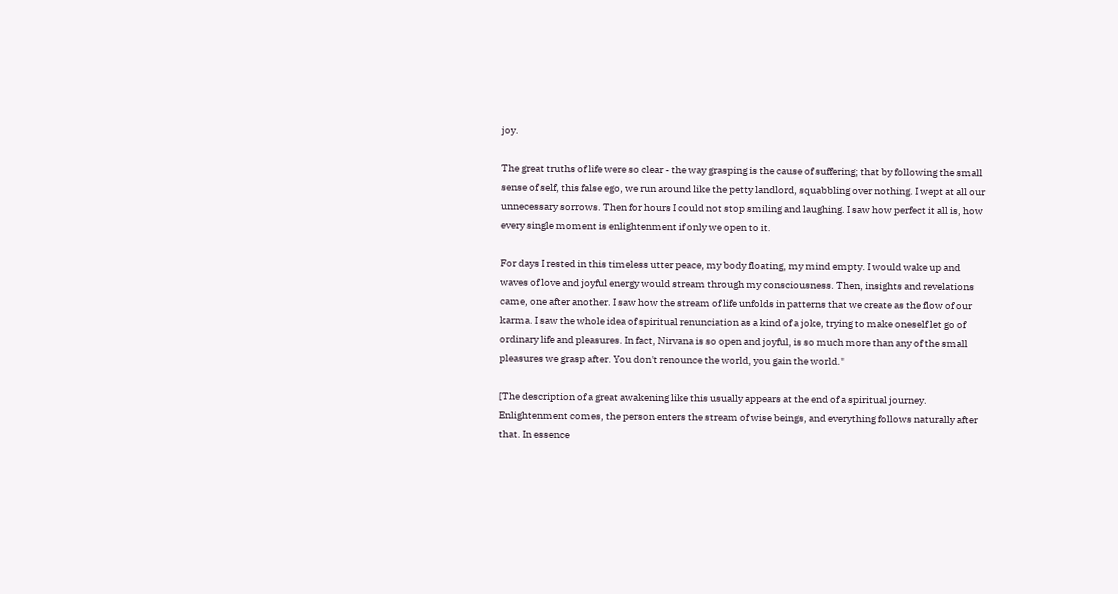joy.

The great truths of life were so clear - the way grasping is the cause of suffering; that by following the small sense of self, this false ego, we run around like the petty landlord, squabbling over nothing. I wept at all our unnecessary sorrows. Then for hours I could not stop smiling and laughing. I saw how perfect it all is, how every single moment is enlightenment if only we open to it.

For days I rested in this timeless utter peace, my body floating, my mind empty. I would wake up and waves of love and joyful energy would stream through my consciousness. Then, insights and revelations came, one after another. I saw how the stream of life unfolds in patterns that we create as the flow of our karma. I saw the whole idea of spiritual renunciation as a kind of a joke, trying to make oneself let go of ordinary life and pleasures. In fact, Nirvana is so open and joyful, is so much more than any of the small pleasures we grasp after. You don't renounce the world, you gain the world."

[The description of a great awakening like this usually appears at the end of a spiritual journey. Enlightenment comes, the person enters the stream of wise beings, and everything follows naturally after that. In essence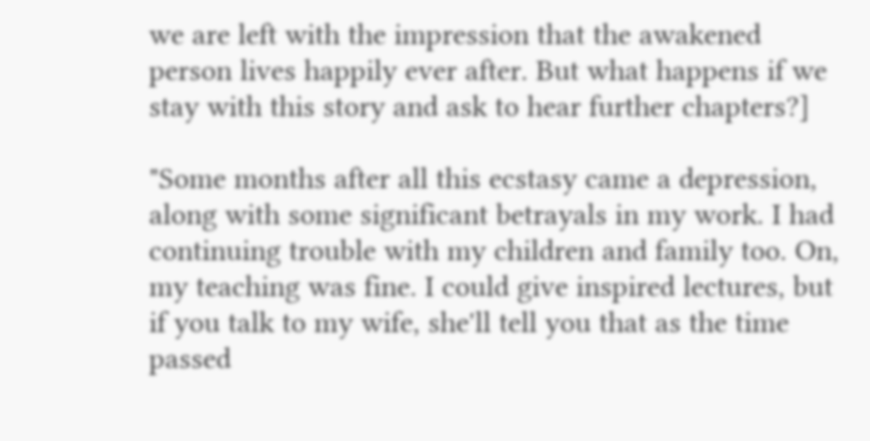we are left with the impression that the awakened person lives happily ever after. But what happens if we stay with this story and ask to hear further chapters?]

"Some months after all this ecstasy came a depression, along with some significant betrayals in my work. I had continuing trouble with my children and family too. On, my teaching was fine. I could give inspired lectures, but if you talk to my wife, she'll tell you that as the time passed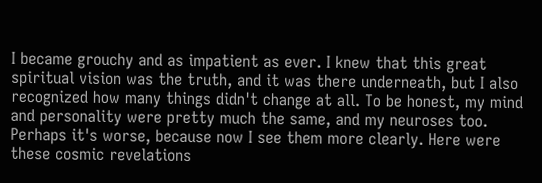I became grouchy and as impatient as ever. I knew that this great spiritual vision was the truth, and it was there underneath, but I also recognized how many things didn't change at all. To be honest, my mind and personality were pretty much the same, and my neuroses too. Perhaps it's worse, because now I see them more clearly. Here were these cosmic revelations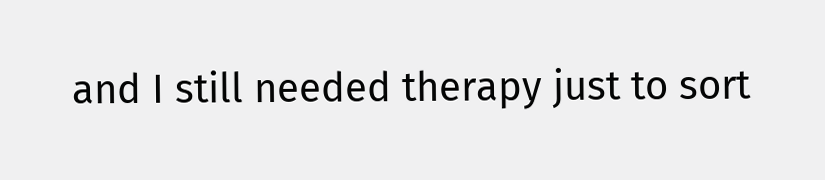and I still needed therapy just to sort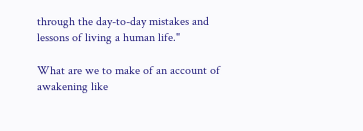through the day-to-day mistakes and lessons of living a human life."

What are we to make of an account of awakening like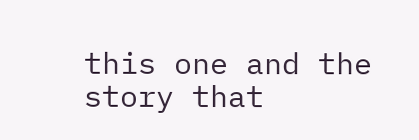this one and the story that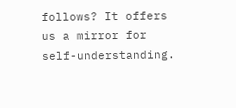follows? It offers us a mirror for self-understanding.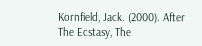Kornfield, Jack. (2000). After The Ecstasy, The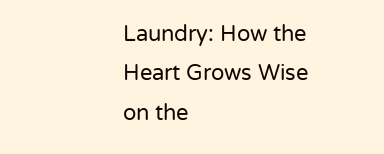Laundry: How the Heart Grows Wise on the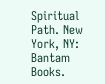Spiritual Path. New York, NY: Bantam Books.